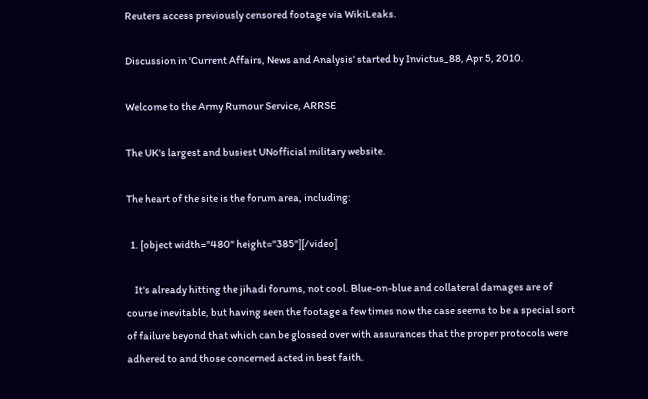Reuters access previously censored footage via WikiLeaks.

Discussion in 'Current Affairs, News and Analysis' started by Invictus_88, Apr 5, 2010.

Welcome to the Army Rumour Service, ARRSE

The UK's largest and busiest UNofficial military website.

The heart of the site is the forum area, including:

  1. [object width="480" height="385"][/video]

    It's already hitting the jihadi forums, not cool. Blue-on-blue and collateral damages are of course inevitable, but having seen the footage a few times now the case seems to be a special sort of failure beyond that which can be glossed over with assurances that the proper protocols were adhered to and those concerned acted in best faith.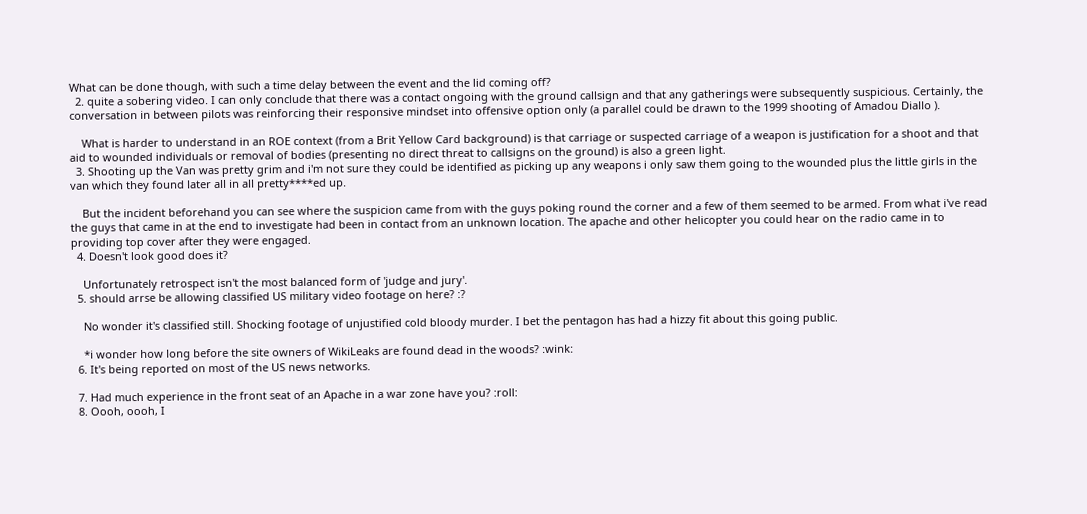What can be done though, with such a time delay between the event and the lid coming off?
  2. quite a sobering video. I can only conclude that there was a contact ongoing with the ground callsign and that any gatherings were subsequently suspicious. Certainly, the conversation in between pilots was reinforcing their responsive mindset into offensive option only (a parallel could be drawn to the 1999 shooting of Amadou Diallo ).

    What is harder to understand in an ROE context (from a Brit Yellow Card background) is that carriage or suspected carriage of a weapon is justification for a shoot and that aid to wounded individuals or removal of bodies (presenting no direct threat to callsigns on the ground) is also a green light.
  3. Shooting up the Van was pretty grim and i'm not sure they could be identified as picking up any weapons i only saw them going to the wounded plus the little girls in the van which they found later all in all pretty****ed up.

    But the incident beforehand you can see where the suspicion came from with the guys poking round the corner and a few of them seemed to be armed. From what i've read the guys that came in at the end to investigate had been in contact from an unknown location. The apache and other helicopter you could hear on the radio came in to providing top cover after they were engaged.
  4. Doesn't look good does it?

    Unfortunately retrospect isn't the most balanced form of 'judge and jury'.
  5. should arrse be allowing classified US military video footage on here? :?

    No wonder it's classified still. Shocking footage of unjustified cold bloody murder. I bet the pentagon has had a hizzy fit about this going public.

    *i wonder how long before the site owners of WikiLeaks are found dead in the woods? :wink:
  6. It's being reported on most of the US news networks.

  7. Had much experience in the front seat of an Apache in a war zone have you? :roll:
  8. Oooh, oooh, I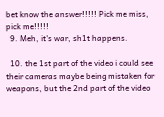bet know the answer!!!!! Pick me miss, pick me!!!!!
  9. Meh, it's war, sh1t happens.

  10. the 1st part of the video i could see their cameras maybe being mistaken for weapons, but the 2nd part of the video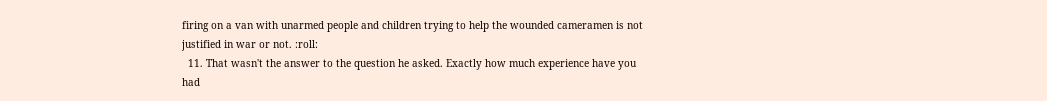firing on a van with unarmed people and children trying to help the wounded cameramen is not justified in war or not. :roll:
  11. That wasn't the answer to the question he asked. Exactly how much experience have you had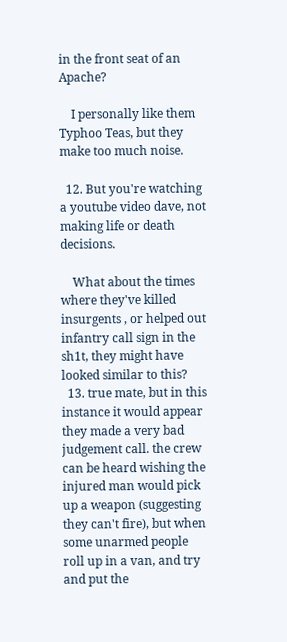in the front seat of an Apache?

    I personally like them Typhoo Teas, but they make too much noise.

  12. But you're watching a youtube video dave, not making life or death decisions.

    What about the times where they've killed insurgents , or helped out infantry call sign in the sh1t, they might have looked similar to this?
  13. true mate, but in this instance it would appear they made a very bad judgement call. the crew can be heard wishing the injured man would pick up a weapon (suggesting they can't fire), but when some unarmed people roll up in a van, and try and put the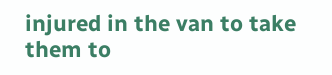injured in the van to take them to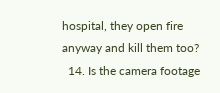hospital, they open fire anyway and kill them too?
  14. Is the camera footage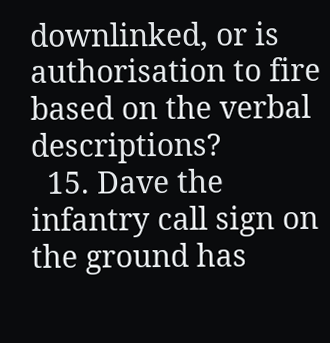downlinked, or is authorisation to fire based on the verbal descriptions?
  15. Dave the infantry call sign on the ground has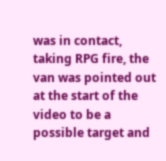was in contact, taking RPG fire, the van was pointed out at the start of the video to be a possible target and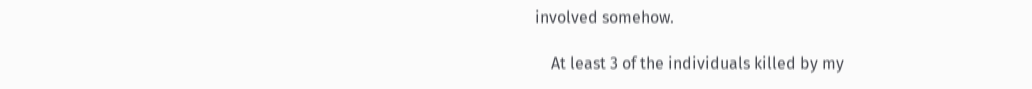involved somehow.

    At least 3 of the individuals killed by my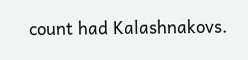count had Kalashnakovs.